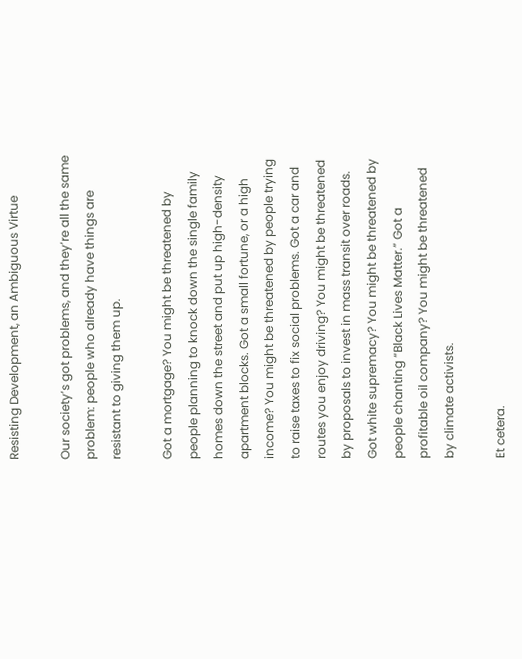Resisting Development, an Ambiguous Virtue

Our society’s got problems, and they’re all the same problem: people who already have things are resistant to giving them up.

Got a mortgage? You might be threatened by people planning to knock down the single family homes down the street and put up high-density apartment blocks. Got a small fortune, or a high income? You might be threatened by people trying to raise taxes to fix social problems. Got a car and routes you enjoy driving? You might be threatened by proposals to invest in mass transit over roads. Got white supremacy? You might be threatened by people chanting “Black Lives Matter.” Got a profitable oil company? You might be threatened by climate activists.

Et cetera.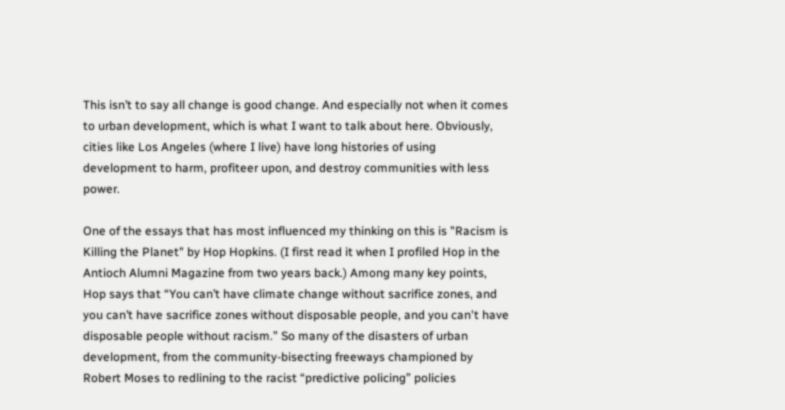This isn’t to say all change is good change. And especially not when it comes to urban development, which is what I want to talk about here. Obviously, cities like Los Angeles (where I live) have long histories of using development to harm, profiteer upon, and destroy communities with less power.

One of the essays that has most influenced my thinking on this is "Racism is Killing the Planet" by Hop Hopkins. (I first read it when I profiled Hop in the Antioch Alumni Magazine from two years back.) Among many key points, Hop says that “You can’t have climate change without sacrifice zones, and you can’t have sacrifice zones without disposable people, and you can't have disposable people without racism.” So many of the disasters of urban development, from the community-bisecting freeways championed by Robert Moses to redlining to the racist “predictive policing” policies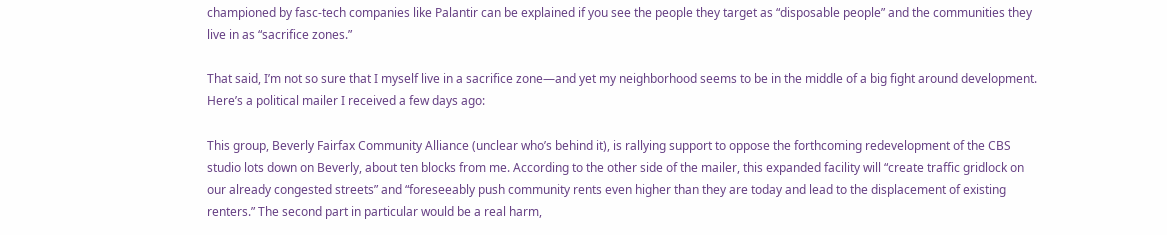championed by fasc-tech companies like Palantir can be explained if you see the people they target as “disposable people” and the communities they live in as “sacrifice zones.”

That said, I’m not so sure that I myself live in a sacrifice zone—and yet my neighborhood seems to be in the middle of a big fight around development. Here’s a political mailer I received a few days ago:

This group, Beverly Fairfax Community Alliance (unclear who’s behind it), is rallying support to oppose the forthcoming redevelopment of the CBS studio lots down on Beverly, about ten blocks from me. According to the other side of the mailer, this expanded facility will “create traffic gridlock on our already congested streets” and “foreseeably push community rents even higher than they are today and lead to the displacement of existing renters.” The second part in particular would be a real harm,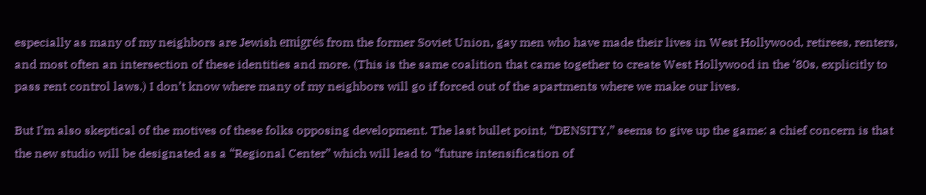especially as many of my neighbors are Jewish emigrés from the former Soviet Union, gay men who have made their lives in West Hollywood, retirees, renters, and most often an intersection of these identities and more. (This is the same coalition that came together to create West Hollywood in the ‘80s, explicitly to pass rent control laws.) I don’t know where many of my neighbors will go if forced out of the apartments where we make our lives.

But I’m also skeptical of the motives of these folks opposing development. The last bullet point, “DENSITY,” seems to give up the game: a chief concern is that the new studio will be designated as a “Regional Center” which will lead to “future intensification of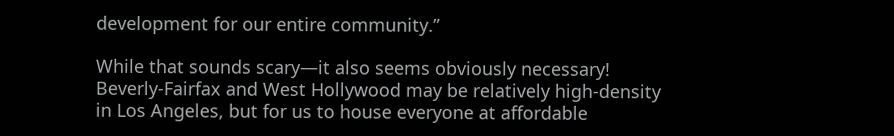development for our entire community.”

While that sounds scary—it also seems obviously necessary! Beverly-Fairfax and West Hollywood may be relatively high-density in Los Angeles, but for us to house everyone at affordable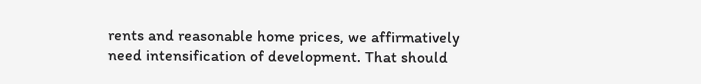rents and reasonable home prices, we affirmatively need intensification of development. That should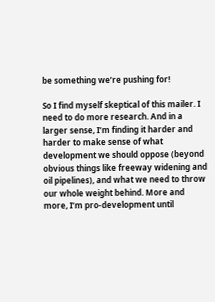be something we’re pushing for!

So I find myself skeptical of this mailer. I need to do more research. And in a larger sense, I’m finding it harder and harder to make sense of what development we should oppose (beyond obvious things like freeway widening and oil pipelines), and what we need to throw our whole weight behind. More and more, I’m pro-development until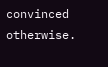convinced otherwise.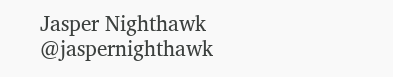Jasper Nighthawk @jaspernighthawk